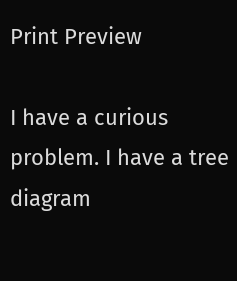Print Preview

I have a curious problem. I have a tree diagram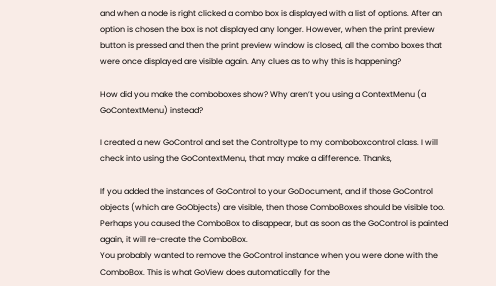and when a node is right clicked a combo box is displayed with a list of options. After an option is chosen the box is not displayed any longer. However, when the print preview button is pressed and then the print preview window is closed, all the combo boxes that were once displayed are visible again. Any clues as to why this is happening?

How did you make the comboboxes show? Why aren’t you using a ContextMenu (a GoContextMenu) instead?

I created a new GoControl and set the Controltype to my comboboxcontrol class. I will check into using the GoContextMenu, that may make a difference. Thanks,

If you added the instances of GoControl to your GoDocument, and if those GoControl objects (which are GoObjects) are visible, then those ComboBoxes should be visible too. Perhaps you caused the ComboBox to disappear, but as soon as the GoControl is painted again, it will re-create the ComboBox.
You probably wanted to remove the GoControl instance when you were done with the ComboBox. This is what GoView does automatically for the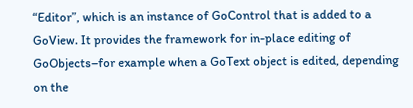“Editor”, which is an instance of GoControl that is added to a GoView. It provides the framework for in-place editing of GoObjects–for example when a GoText object is edited, depending on the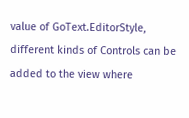value of GoText.EditorStyle, different kinds of Controls can be added to the view where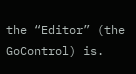the “Editor” (the GoControl) is.